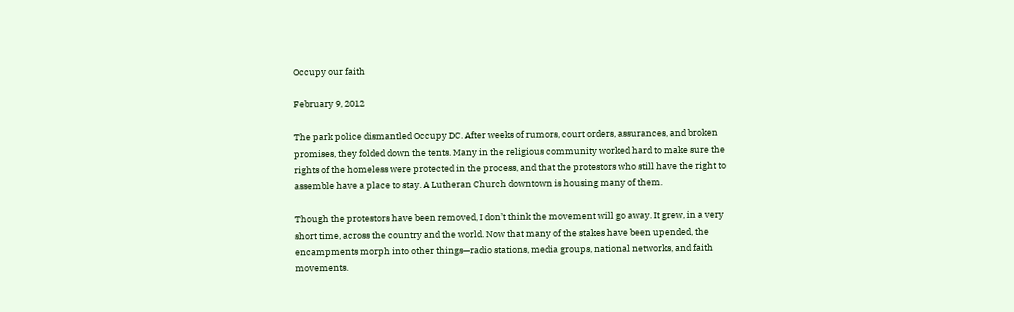Occupy our faith

February 9, 2012

The park police dismantled Occupy DC. After weeks of rumors, court orders, assurances, and broken promises, they folded down the tents. Many in the religious community worked hard to make sure the rights of the homeless were protected in the process, and that the protestors who still have the right to assemble have a place to stay. A Lutheran Church downtown is housing many of them.

Though the protestors have been removed, I don’t think the movement will go away. It grew, in a very short time, across the country and the world. Now that many of the stakes have been upended, the encampments morph into other things—radio stations, media groups, national networks, and faith movements.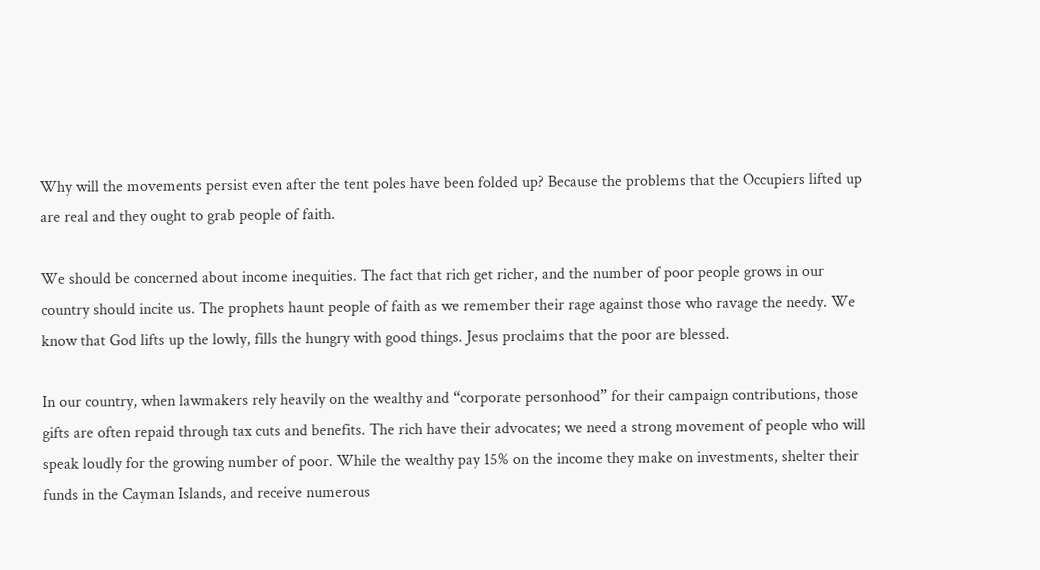Why will the movements persist even after the tent poles have been folded up? Because the problems that the Occupiers lifted up are real and they ought to grab people of faith.

We should be concerned about income inequities. The fact that rich get richer, and the number of poor people grows in our country should incite us. The prophets haunt people of faith as we remember their rage against those who ravage the needy. We know that God lifts up the lowly, fills the hungry with good things. Jesus proclaims that the poor are blessed.

In our country, when lawmakers rely heavily on the wealthy and “corporate personhood” for their campaign contributions, those gifts are often repaid through tax cuts and benefits. The rich have their advocates; we need a strong movement of people who will speak loudly for the growing number of poor. While the wealthy pay 15% on the income they make on investments, shelter their funds in the Cayman Islands, and receive numerous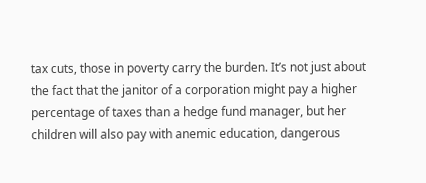tax cuts, those in poverty carry the burden. It’s not just about the fact that the janitor of a corporation might pay a higher percentage of taxes than a hedge fund manager, but her children will also pay with anemic education, dangerous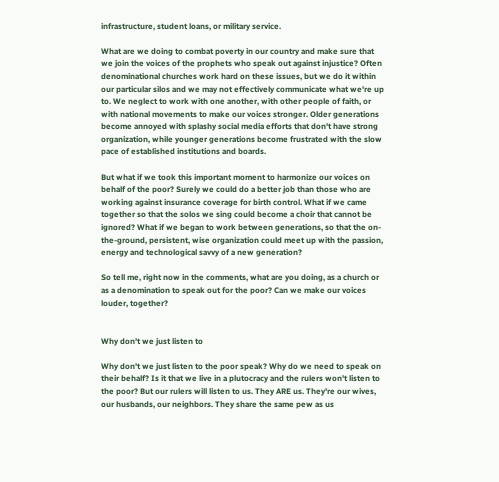infrastructure, student loans, or military service.

What are we doing to combat poverty in our country and make sure that we join the voices of the prophets who speak out against injustice? Often denominational churches work hard on these issues, but we do it within our particular silos and we may not effectively communicate what we're up to. We neglect to work with one another, with other people of faith, or with national movements to make our voices stronger. Older generations become annoyed with splashy social media efforts that don't have strong organization, while younger generations become frustrated with the slow pace of established institutions and boards.

But what if we took this important moment to harmonize our voices on behalf of the poor? Surely we could do a better job than those who are working against insurance coverage for birth control. What if we came together so that the solos we sing could become a choir that cannot be ignored? What if we began to work between generations, so that the on-the-ground, persistent, wise organization could meet up with the passion, energy and technological savvy of a new generation?

So tell me, right now in the comments, what are you doing, as a church or as a denomination to speak out for the poor? Can we make our voices louder, together?


Why don't we just listen to

Why don't we just listen to the poor speak? Why do we need to speak on their behalf? Is it that we live in a plutocracy and the rulers won't listen to the poor? But our rulers will listen to us. They ARE us. They're our wives, our husbands, our neighbors. They share the same pew as us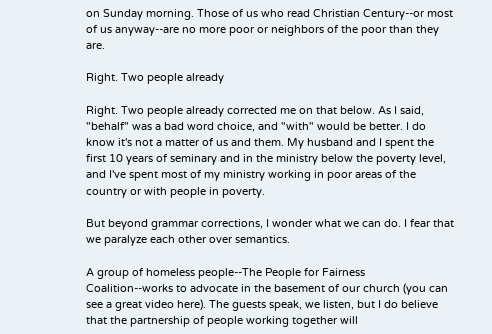on Sunday morning. Those of us who read Christian Century--or most of us anyway--are no more poor or neighbors of the poor than they are.

Right. Two people already

Right. Two people already corrected me on that below. As I said, "behalf" was a bad word choice, and "with" would be better. I do know it's not a matter of us and them. My husband and I spent the first 10 years of seminary and in the ministry below the poverty level, and I've spent most of my ministry working in poor areas of the country or with people in poverty.

But beyond grammar corrections, I wonder what we can do. I fear that we paralyze each other over semantics.

A group of homeless people--The People for Fairness Coalition--works to advocate in the basement of our church (you can see a great video here). The guests speak, we listen, but I do believe that the partnership of people working together will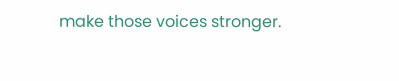make those voices stronger.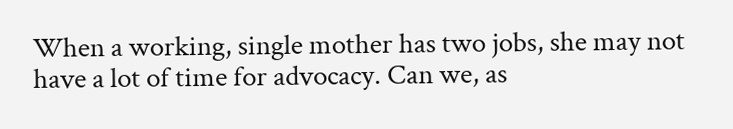When a working, single mother has two jobs, she may not have a lot of time for advocacy. Can we, as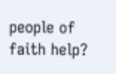people of faith help?